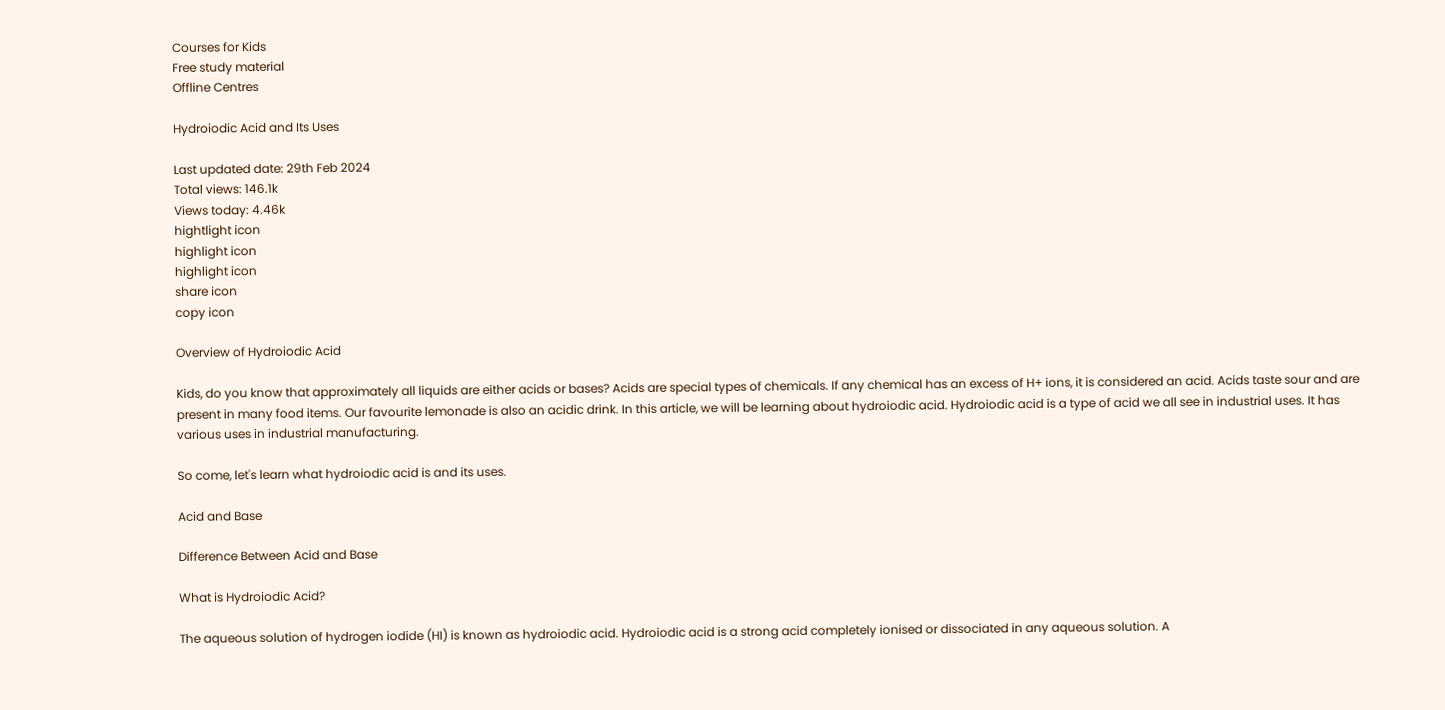Courses for Kids
Free study material
Offline Centres

Hydroiodic Acid and Its Uses

Last updated date: 29th Feb 2024
Total views: 146.1k
Views today: 4.46k
hightlight icon
highlight icon
highlight icon
share icon
copy icon

Overview of Hydroiodic Acid

Kids, do you know that approximately all liquids are either acids or bases? Acids are special types of chemicals. If any chemical has an excess of H+ ions, it is considered an acid. Acids taste sour and are present in many food items. Our favourite lemonade is also an acidic drink. In this article, we will be learning about hydroiodic acid. Hydroiodic acid is a type of acid we all see in industrial uses. It has various uses in industrial manufacturing.

So come, let's learn what hydroiodic acid is and its uses.

Acid and Base

Difference Between Acid and Base

What is Hydroiodic Acid?

The aqueous solution of hydrogen iodide (HI) is known as hydroiodic acid. Hydroiodic acid is a strong acid completely ionised or dissociated in any aqueous solution. A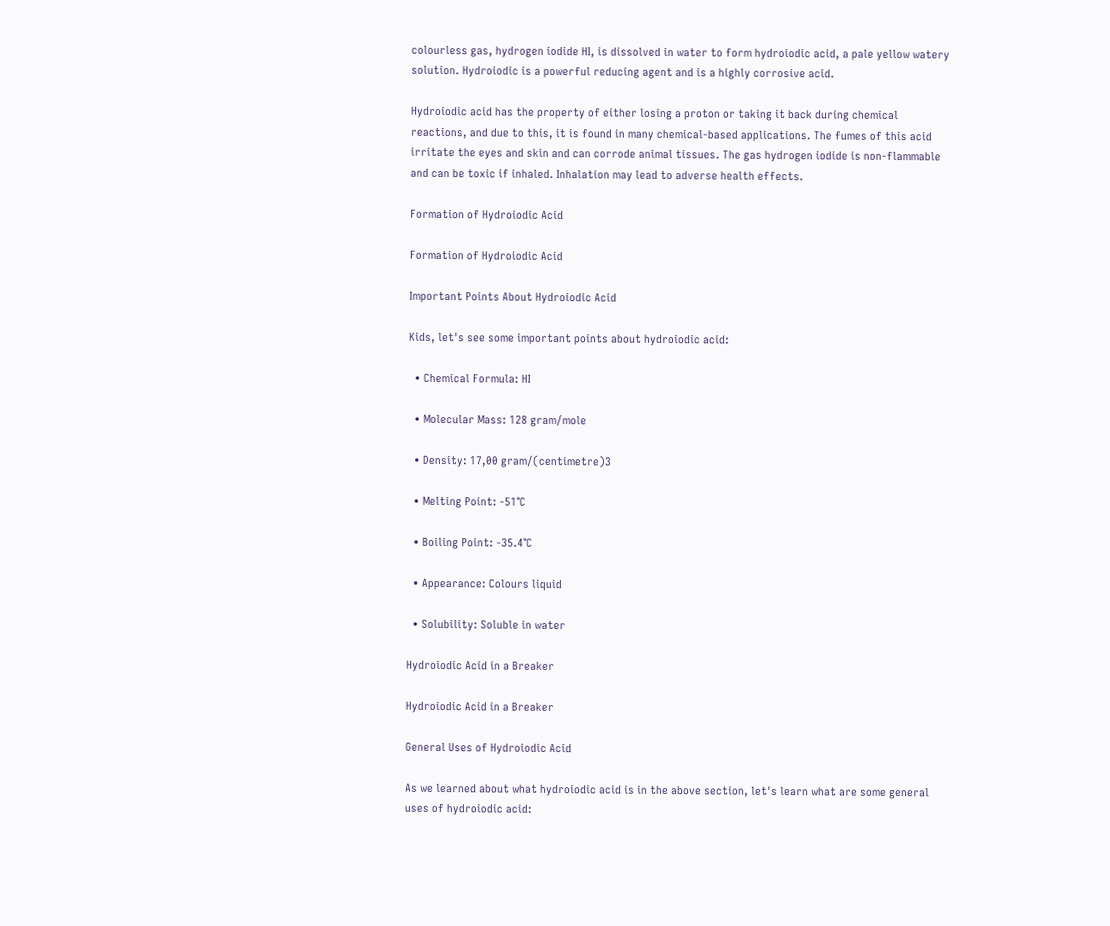colourless gas, hydrogen iodide HI, is dissolved in water to form hydroiodic acid, a pale yellow watery solution. Hydroiodic is a powerful reducing agent and is a highly corrosive acid.

Hydroiodic acid has the property of either losing a proton or taking it back during chemical reactions, and due to this, it is found in many chemical-based applications. The fumes of this acid irritate the eyes and skin and can corrode animal tissues. The gas hydrogen iodide is non-flammable and can be toxic if inhaled. Inhalation may lead to adverse health effects.

Formation of Hydroiodic Acid

Formation of Hydroiodic Acid

Important Points About Hydroiodic Acid

Kids, let's see some important points about hydroiodic acid:

  • Chemical Formula: HI

  • Molecular Mass: 128 gram/mole

  • Density: 17,00 gram/(centimetre)3

  • Melting Point: -51°C

  • Boiling Point: -35.4°C

  • Appearance: Colours liquid

  • Solubility: Soluble in water

Hydroiodic Acid in a Breaker

Hydroiodic Acid in a Breaker

General Uses of Hydroiodic Acid

As we learned about what hydroiodic acid is in the above section, let's learn what are some general uses of hydroiodic acid: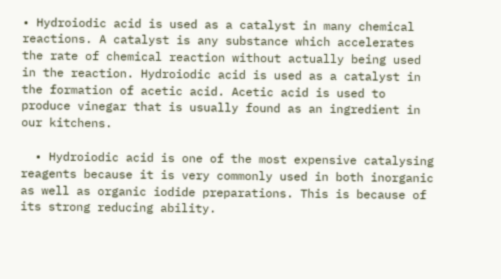• Hydroiodic acid is used as a catalyst in many chemical reactions. A catalyst is any substance which accelerates the rate of chemical reaction without actually being used in the reaction. Hydroiodic acid is used as a catalyst in the formation of acetic acid. Acetic acid is used to produce vinegar that is usually found as an ingredient in our kitchens.

  • Hydroiodic acid is one of the most expensive catalysing reagents because it is very commonly used in both inorganic as well as organic iodide preparations. This is because of its strong reducing ability.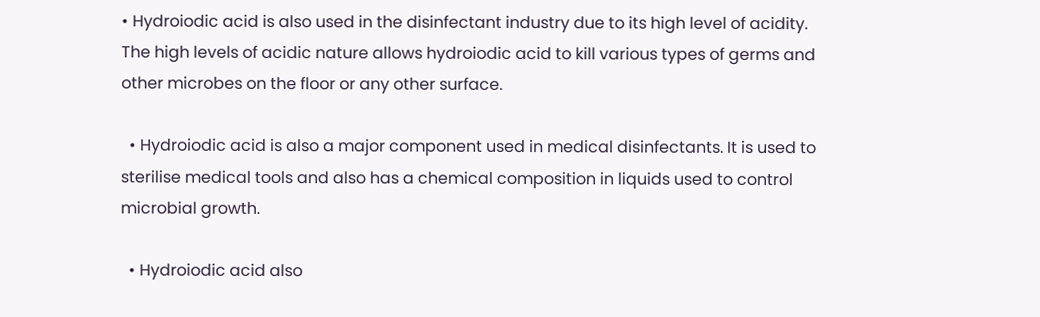• Hydroiodic acid is also used in the disinfectant industry due to its high level of acidity. The high levels of acidic nature allows hydroiodic acid to kill various types of germs and other microbes on the floor or any other surface.

  • Hydroiodic acid is also a major component used in medical disinfectants. It is used to sterilise medical tools and also has a chemical composition in liquids used to control microbial growth.

  • Hydroiodic acid also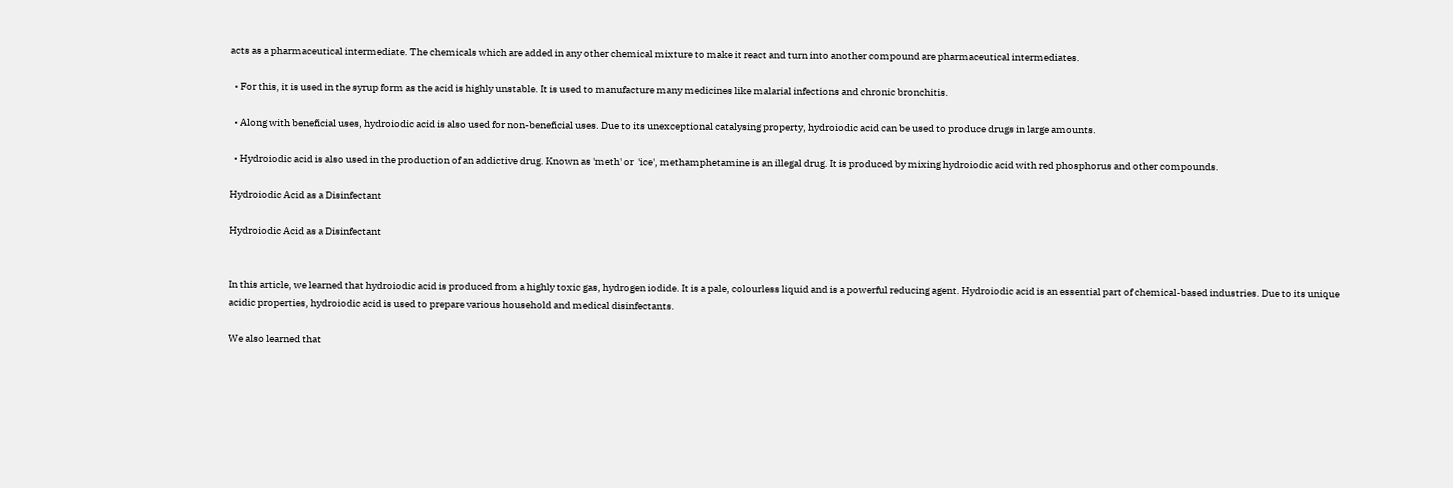acts as a pharmaceutical intermediate. The chemicals which are added in any other chemical mixture to make it react and turn into another compound are pharmaceutical intermediates.

  • For this, it is used in the syrup form as the acid is highly unstable. It is used to manufacture many medicines like malarial infections and chronic bronchitis.

  • Along with beneficial uses, hydroiodic acid is also used for non-beneficial uses. Due to its unexceptional catalysing property, hydroiodic acid can be used to produce drugs in large amounts.

  • Hydroiodic acid is also used in the production of an addictive drug. Known as 'meth' or  'ice', methamphetamine is an illegal drug. It is produced by mixing hydroiodic acid with red phosphorus and other compounds.

Hydroiodic Acid as a Disinfectant

Hydroiodic Acid as a Disinfectant


In this article, we learned that hydroiodic acid is produced from a highly toxic gas, hydrogen iodide. It is a pale, colourless liquid and is a powerful reducing agent. Hydroiodic acid is an essential part of chemical-based industries. Due to its unique acidic properties, hydroiodic acid is used to prepare various household and medical disinfectants.

We also learned that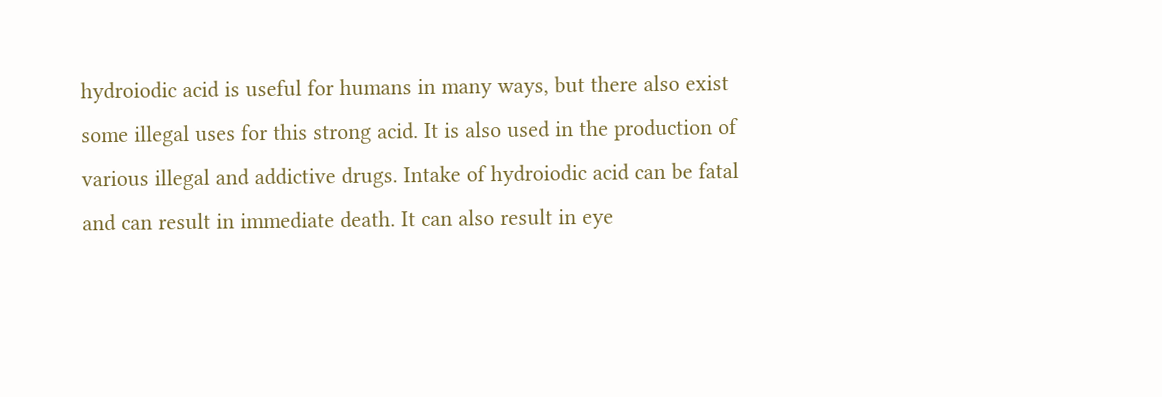hydroiodic acid is useful for humans in many ways, but there also exist some illegal uses for this strong acid. It is also used in the production of various illegal and addictive drugs. Intake of hydroiodic acid can be fatal and can result in immediate death. It can also result in eye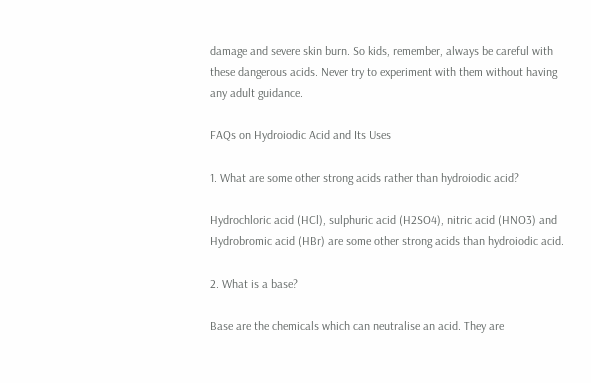damage and severe skin burn. So kids, remember, always be careful with these dangerous acids. Never try to experiment with them without having any adult guidance.

FAQs on Hydroiodic Acid and Its Uses

1. What are some other strong acids rather than hydroiodic acid?

Hydrochloric acid (HCl), sulphuric acid (H2SO4), nitric acid (HNO3) and Hydrobromic acid (HBr) are some other strong acids than hydroiodic acid.

2. What is a base?

Base are the chemicals which can neutralise an acid. They are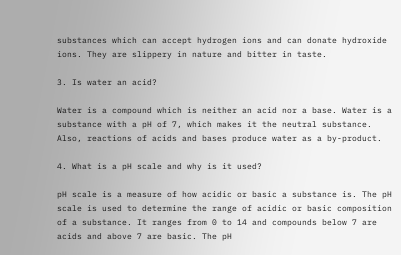substances which can accept hydrogen ions and can donate hydroxide ions. They are slippery in nature and bitter in taste.

3. Is water an acid?

Water is a compound which is neither an acid nor a base. Water is a substance with a pH of 7, which makes it the neutral substance. Also, reactions of acids and bases produce water as a by-product.

4. What is a pH scale and why is it used?

pH scale is a measure of how acidic or basic a substance is. The pH scale is used to determine the range of acidic or basic composition of a substance. It ranges from 0 to 14 and compounds below 7 are acids and above 7 are basic. The pH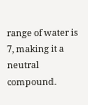range of water is 7, making it a neutral compound.